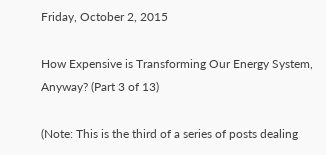Friday, October 2, 2015

How Expensive is Transforming Our Energy System, Anyway? (Part 3 of 13)

(Note: This is the third of a series of posts dealing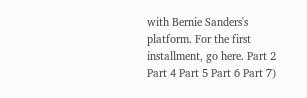with Bernie Sanders's platform. For the first installment, go here. Part 2 Part 4 Part 5 Part 6 Part 7)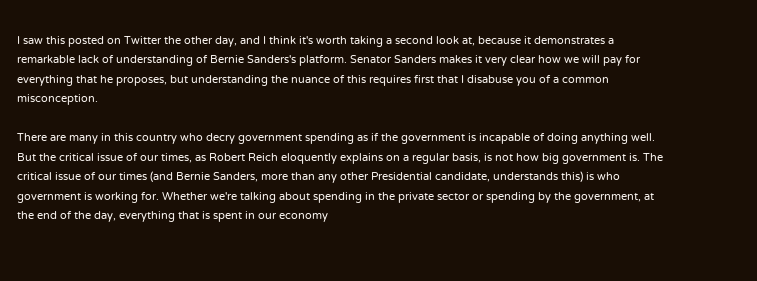I saw this posted on Twitter the other day, and I think it's worth taking a second look at, because it demonstrates a remarkable lack of understanding of Bernie Sanders's platform. Senator Sanders makes it very clear how we will pay for everything that he proposes, but understanding the nuance of this requires first that I disabuse you of a common misconception.

There are many in this country who decry government spending as if the government is incapable of doing anything well. But the critical issue of our times, as Robert Reich eloquently explains on a regular basis, is not how big government is. The critical issue of our times (and Bernie Sanders, more than any other Presidential candidate, understands this) is who government is working for. Whether we're talking about spending in the private sector or spending by the government, at the end of the day, everything that is spent in our economy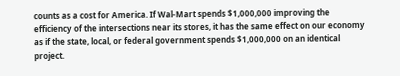counts as a cost for America. If Wal-Mart spends $1,000,000 improving the efficiency of the intersections near its stores, it has the same effect on our economy as if the state, local, or federal government spends $1,000,000 on an identical project.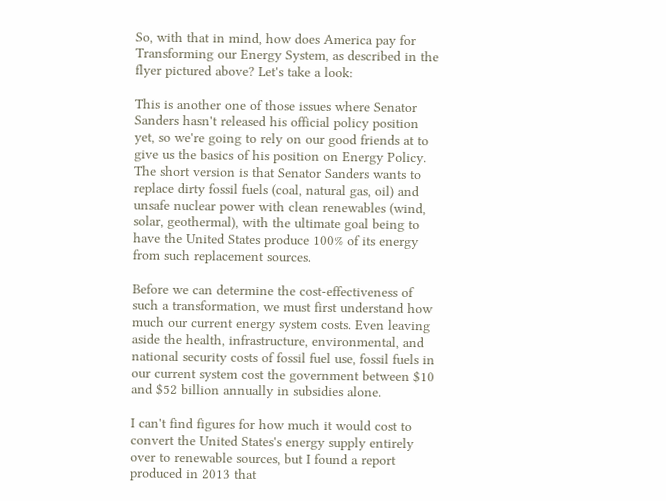So, with that in mind, how does America pay for Transforming our Energy System, as described in the flyer pictured above? Let's take a look:

This is another one of those issues where Senator Sanders hasn't released his official policy position yet, so we're going to rely on our good friends at to give us the basics of his position on Energy Policy. The short version is that Senator Sanders wants to replace dirty fossil fuels (coal, natural gas, oil) and unsafe nuclear power with clean renewables (wind, solar, geothermal), with the ultimate goal being to have the United States produce 100% of its energy from such replacement sources.

Before we can determine the cost-effectiveness of such a transformation, we must first understand how much our current energy system costs. Even leaving aside the health, infrastructure, environmental, and national security costs of fossil fuel use, fossil fuels in our current system cost the government between $10 and $52 billion annually in subsidies alone.

I can't find figures for how much it would cost to convert the United States's energy supply entirely over to renewable sources, but I found a report produced in 2013 that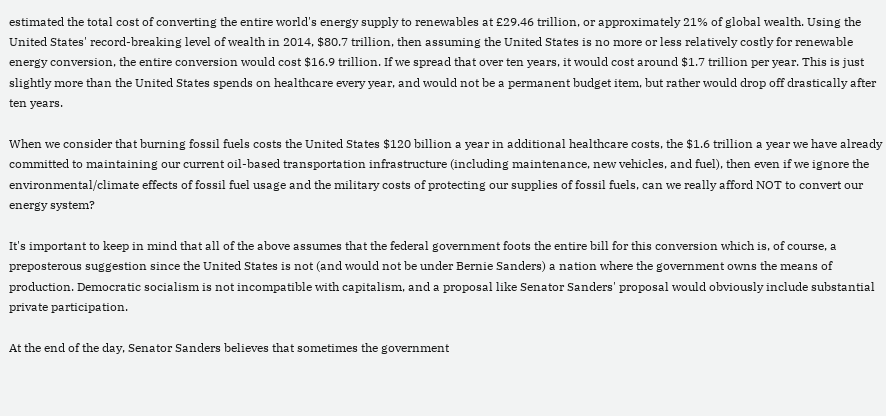estimated the total cost of converting the entire world's energy supply to renewables at £29.46 trillion, or approximately 21% of global wealth. Using the United States' record-breaking level of wealth in 2014, $80.7 trillion, then assuming the United States is no more or less relatively costly for renewable energy conversion, the entire conversion would cost $16.9 trillion. If we spread that over ten years, it would cost around $1.7 trillion per year. This is just slightly more than the United States spends on healthcare every year, and would not be a permanent budget item, but rather would drop off drastically after ten years.

When we consider that burning fossil fuels costs the United States $120 billion a year in additional healthcare costs, the $1.6 trillion a year we have already committed to maintaining our current oil-based transportation infrastructure (including maintenance, new vehicles, and fuel), then even if we ignore the environmental/climate effects of fossil fuel usage and the military costs of protecting our supplies of fossil fuels, can we really afford NOT to convert our energy system?

It's important to keep in mind that all of the above assumes that the federal government foots the entire bill for this conversion which is, of course, a preposterous suggestion since the United States is not (and would not be under Bernie Sanders) a nation where the government owns the means of production. Democratic socialism is not incompatible with capitalism, and a proposal like Senator Sanders' proposal would obviously include substantial private participation.

At the end of the day, Senator Sanders believes that sometimes the government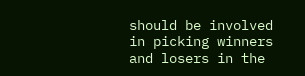should be involved in picking winners and losers in the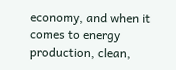economy, and when it comes to energy production, clean,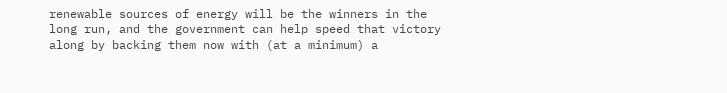renewable sources of energy will be the winners in the long run, and the government can help speed that victory along by backing them now with (at a minimum) a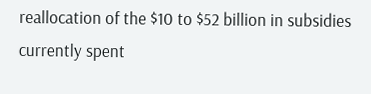reallocation of the $10 to $52 billion in subsidies currently spent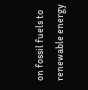on fossil fuels to renewable energy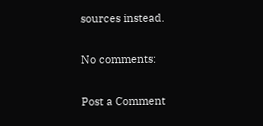sources instead.

No comments:

Post a Comment